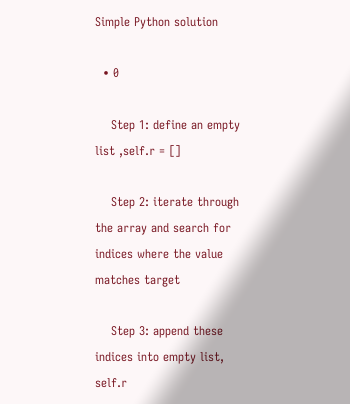Simple Python solution

  • 0

    Step 1: define an empty list ,self.r = []

    Step 2: iterate through the array and search for indices where the value matches target

    Step 3: append these indices into empty list, self.r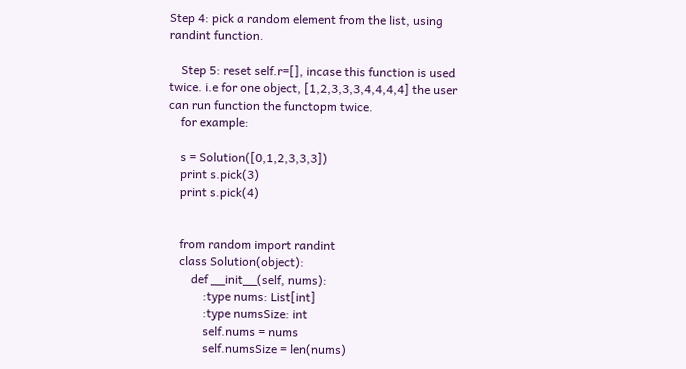Step 4: pick a random element from the list, using randint function.

    Step 5: reset self.r=[], incase this function is used twice. i.e for one object, [1,2,3,3,3,4,4,4,4] the user can run function the functopm twice.
    for example:

    s = Solution([0,1,2,3,3,3])
    print s.pick(3)
    print s.pick(4)


    from random import randint
    class Solution(object):
        def __init__(self, nums):
            :type nums: List[int]
            :type numsSize: int
            self.nums = nums
            self.numsSize = len(nums)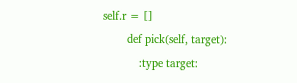self.r = []
        def pick(self, target):
            :type target: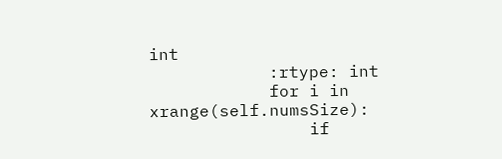int
            :rtype: int
            for i in xrange(self.numsSize):
                if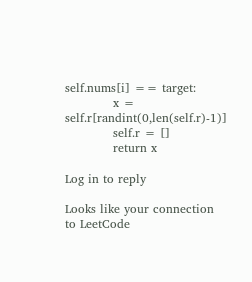self.nums[i] == target:
            x = self.r[randint(0,len(self.r)-1)]
            self.r = []
            return x

Log in to reply

Looks like your connection to LeetCode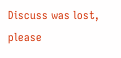Discuss was lost, please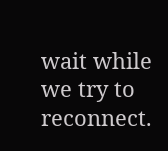wait while we try to reconnect.